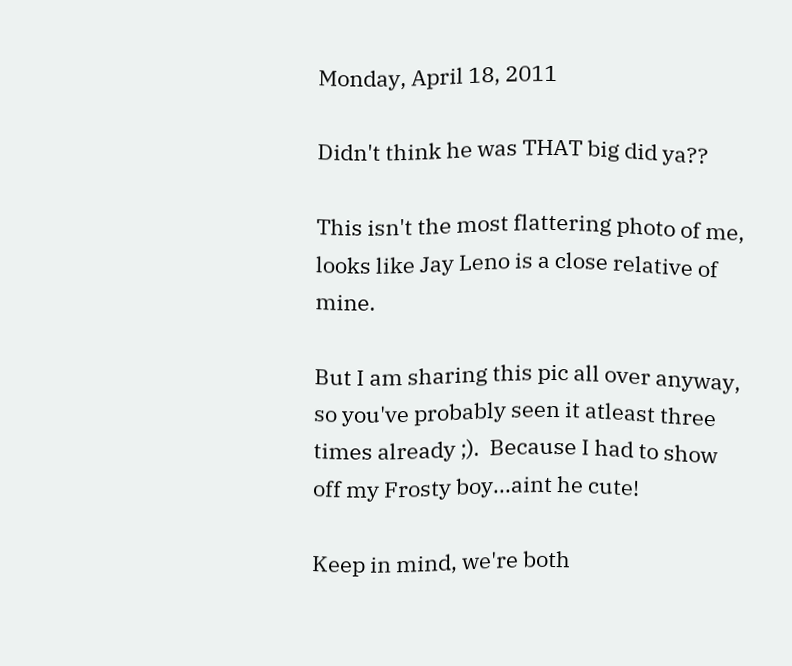Monday, April 18, 2011

Didn't think he was THAT big did ya??

This isn't the most flattering photo of me, looks like Jay Leno is a close relative of mine.

But I am sharing this pic all over anyway, so you've probably seen it atleast three times already ;).  Because I had to show off my Frosty boy...aint he cute!

Keep in mind, we're both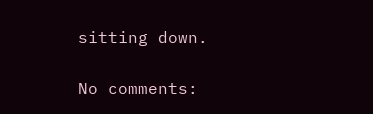sitting down.

No comments: